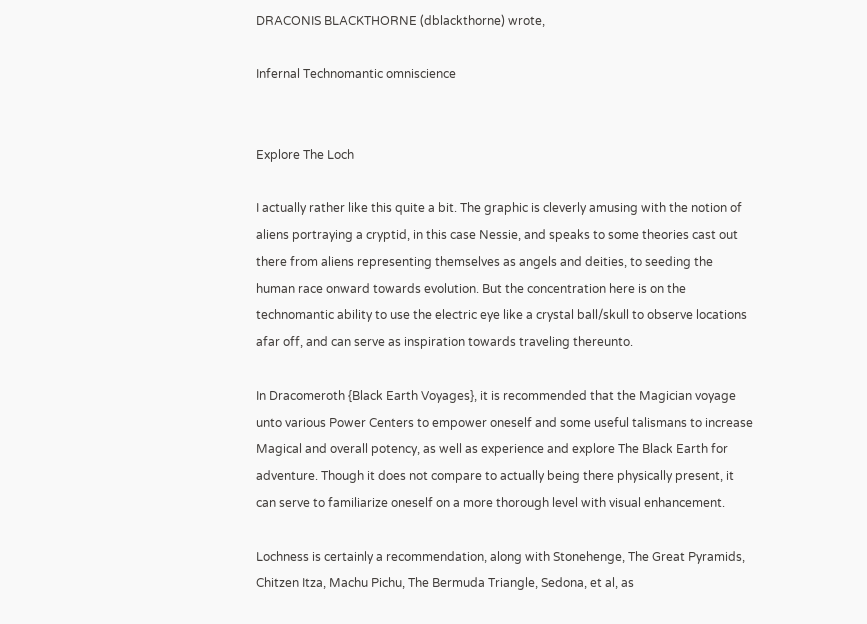DRACONIS BLACKTHORNE (dblackthorne) wrote,

Infernal Technomantic omniscience


Explore The Loch

I actually rather like this quite a bit. The graphic is cleverly amusing with the notion of aliens portraying a cryptid, in this case Nessie, and speaks to some theories cast out there from aliens representing themselves as angels and deities, to seeding the human race onward towards evolution. But the concentration here is on the technomantic ability to use the electric eye like a crystal ball/skull to observe locations afar off, and can serve as inspiration towards traveling thereunto.

In Dracomeroth {Black Earth Voyages}, it is recommended that the Magician voyage unto various Power Centers to empower oneself and some useful talismans to increase Magical and overall potency, as well as experience and explore The Black Earth for adventure. Though it does not compare to actually being there physically present, it can serve to familiarize oneself on a more thorough level with visual enhancement.

Lochness is certainly a recommendation, along with Stonehenge, The Great Pyramids, Chitzen Itza, Machu Pichu, The Bermuda Triangle, Sedona, et al, as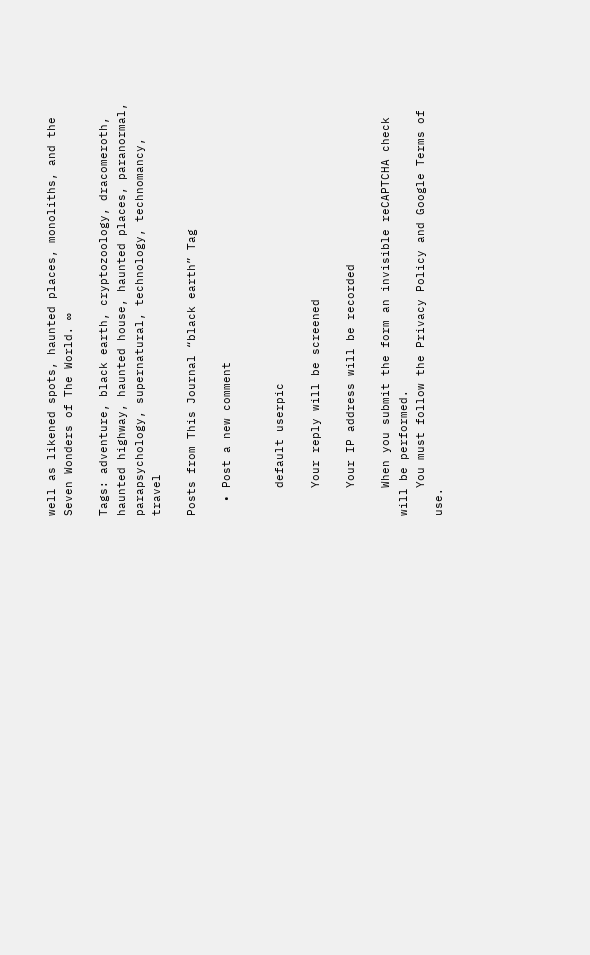well as likened spots, haunted places, monoliths, and the Seven Wonders of The World. ∞

Tags: adventure, black earth, cryptozoology, dracomeroth, haunted highway, haunted house, haunted places, paranormal, parapsychology, supernatural, technology, technomancy, travel

Posts from This Journal “black earth” Tag

  • Post a new comment


    default userpic

    Your reply will be screened

    Your IP address will be recorded

    When you submit the form an invisible reCAPTCHA check will be performed.
    You must follow the Privacy Policy and Google Terms of use.